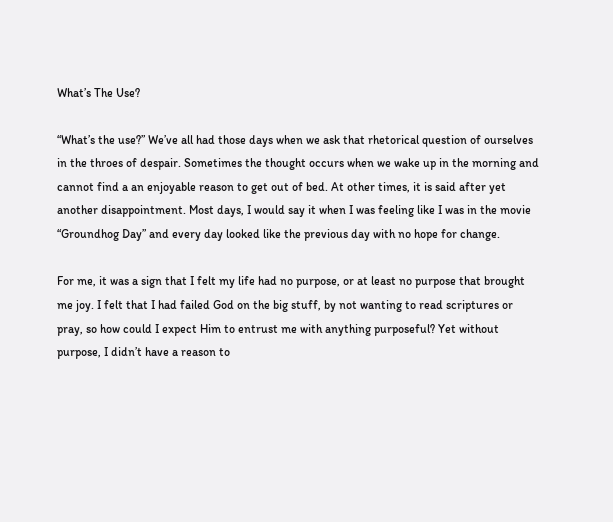What’s The Use?

“What’s the use?” We’ve all had those days when we ask that rhetorical question of ourselves in the throes of despair. Sometimes the thought occurs when we wake up in the morning and cannot find a an enjoyable reason to get out of bed. At other times, it is said after yet another disappointment. Most days, I would say it when I was feeling like I was in the movie “Groundhog Day” and every day looked like the previous day with no hope for change.

For me, it was a sign that I felt my life had no purpose, or at least no purpose that brought me joy. I felt that I had failed God on the big stuff, by not wanting to read scriptures or pray, so how could I expect Him to entrust me with anything purposeful? Yet without purpose, I didn’t have a reason to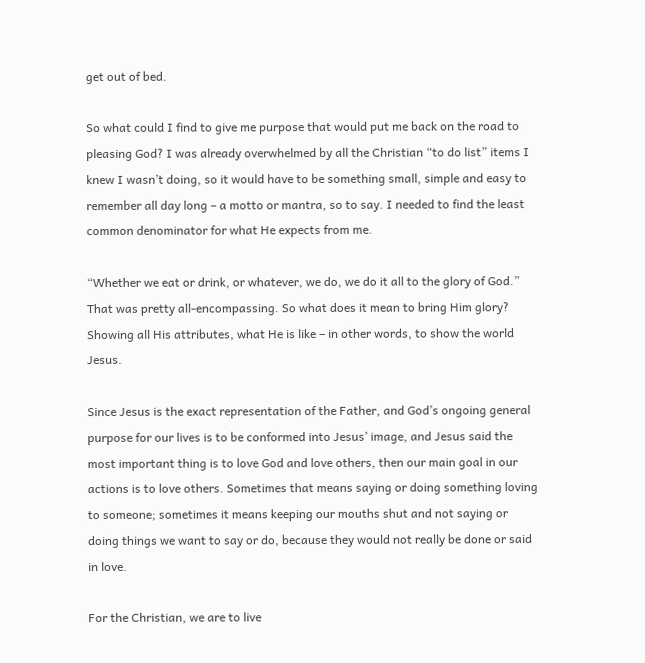get out of bed.

So what could I find to give me purpose that would put me back on the road to pleasing God? I was already overwhelmed by all the Christian “to do list” items I knew I wasn’t doing, so it would have to be something small, simple and easy to remember all day long – a motto or mantra, so to say. I needed to find the least common denominator for what He expects from me.

“Whether we eat or drink, or whatever, we do, we do it all to the glory of God.” That was pretty all-encompassing. So what does it mean to bring Him glory? Showing all His attributes, what He is like – in other words, to show the world Jesus.

Since Jesus is the exact representation of the Father, and God’s ongoing general purpose for our lives is to be conformed into Jesus’ image, and Jesus said the most important thing is to love God and love others, then our main goal in our actions is to love others. Sometimes that means saying or doing something loving to someone; sometimes it means keeping our mouths shut and not saying or doing things we want to say or do, because they would not really be done or said in love.

For the Christian, we are to live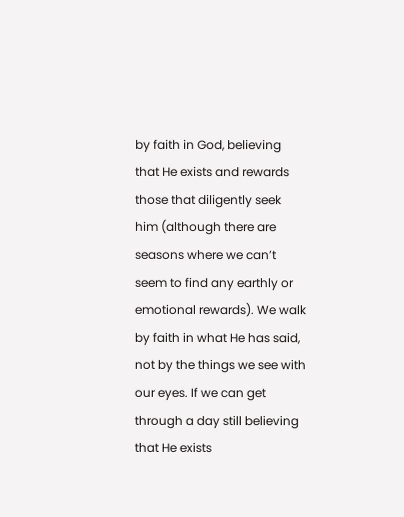by faith in God, believing that He exists and rewards those that diligently seek him (although there are seasons where we can’t seem to find any earthly or emotional rewards). We walk by faith in what He has said, not by the things we see with our eyes. If we can get through a day still believing that He exists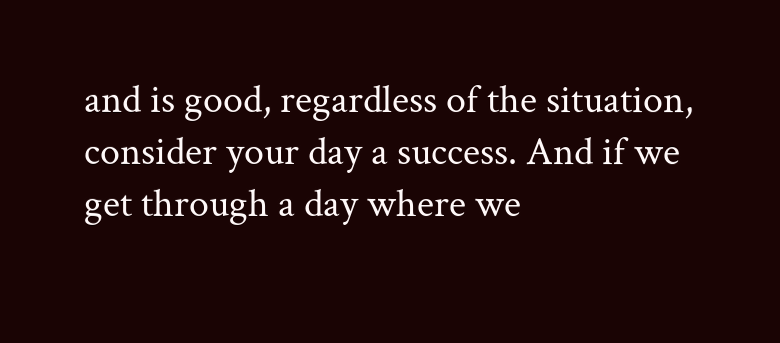and is good, regardless of the situation, consider your day a success. And if we get through a day where we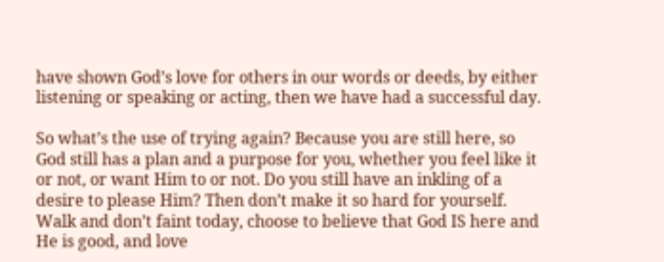have shown God’s love for others in our words or deeds, by either listening or speaking or acting, then we have had a successful day.

So what’s the use of trying again? Because you are still here, so God still has a plan and a purpose for you, whether you feel like it or not, or want Him to or not. Do you still have an inkling of a desire to please Him? Then don’t make it so hard for yourself. Walk and don’t faint today, choose to believe that God IS here and He is good, and love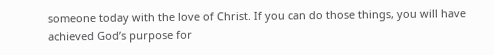someone today with the love of Christ. If you can do those things, you will have achieved God’s purpose for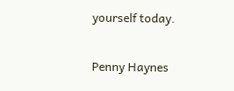yourself today.

Penny Haynes